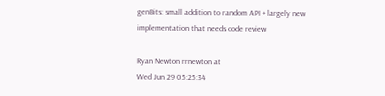genBits: small addition to random API + largely new implementation that needs code review

Ryan Newton rrnewton at
Wed Jun 29 05:25:34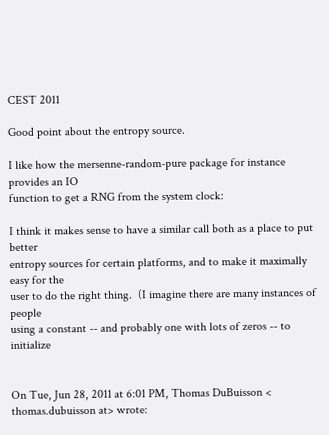CEST 2011

Good point about the entropy source.

I like how the mersenne-random-pure package for instance provides an IO
function to get a RNG from the system clock:

I think it makes sense to have a similar call both as a place to put better
entropy sources for certain platforms, and to make it maximally easy for the
user to do the right thing.  (I imagine there are many instances of people
using a constant -- and probably one with lots of zeros -- to initialize


On Tue, Jun 28, 2011 at 6:01 PM, Thomas DuBuisson <
thomas.dubuisson at> wrote: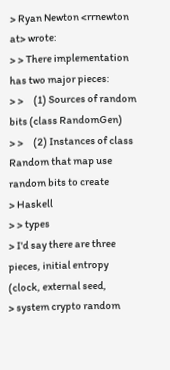> Ryan Newton <rrnewton at> wrote:
> > There implementation has two major pieces:
> >     (1) Sources of random bits (class RandomGen)
> >     (2) Instances of class Random that map use random bits to create
> Haskell
> > types
> I'd say there are three pieces, initial entropy (clock, external seed,
> system crypto random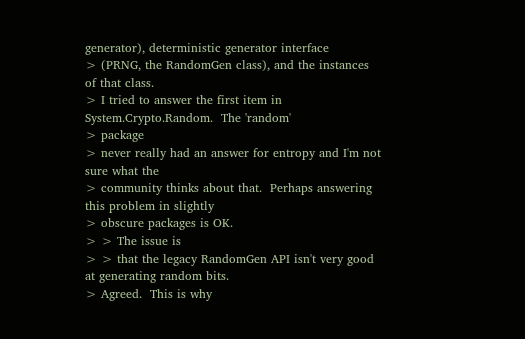generator), deterministic generator interface
> (PRNG, the RandomGen class), and the instances of that class.
> I tried to answer the first item in System.Crypto.Random.  The 'random'
> package
> never really had an answer for entropy and I'm not sure what the
> community thinks about that.  Perhaps answering this problem in slightly
> obscure packages is OK.
> > The issue is
> > that the legacy RandomGen API isn't very good at generating random bits.
> Agreed.  This is why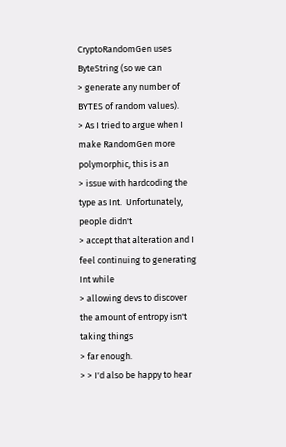CryptoRandomGen uses ByteString (so we can
> generate any number of BYTES of random values).
> As I tried to argue when I make RandomGen more polymorphic, this is an
> issue with hardcoding the type as Int.  Unfortunately, people didn't
> accept that alteration and I feel continuing to generating Int while
> allowing devs to discover the amount of entropy isn't taking things
> far enough.
> > I'd also be happy to hear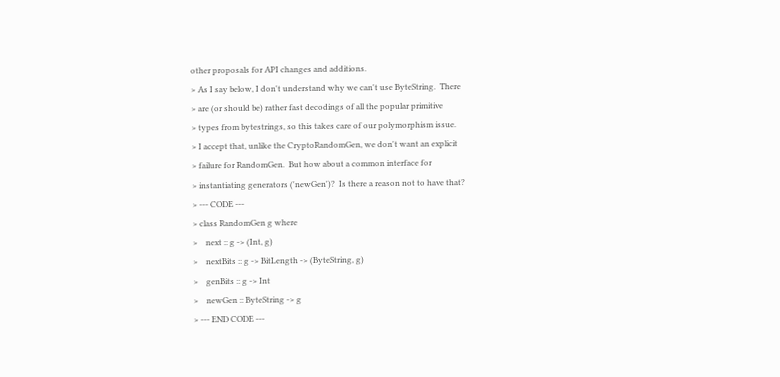other proposals for API changes and additions.
> As I say below, I don't understand why we can't use ByteString.  There
> are (or should be) rather fast decodings of all the popular primitive
> types from bytestrings, so this takes care of our polymorphism issue.
> I accept that, unlike the CryptoRandomGen, we don't want an explicit
> failure for RandomGen.  But how about a common interface for
> instantiating generators ('newGen')?  Is there a reason not to have that?
> --- CODE ---
> class RandomGen g where
>    next :: g -> (Int, g)
>    nextBits :: g -> BitLength -> (ByteString, g)
>    genBits :: g -> Int
>    newGen :: ByteString -> g
> --- END CODE ---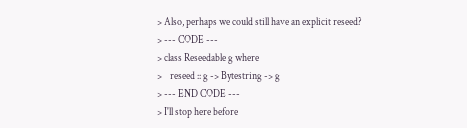> Also, perhaps we could still have an explicit reseed?
> --- CODE ---
> class Reseedable g where
>    reseed :: g -> Bytestring -> g
> --- END CODE ---
> I'll stop here before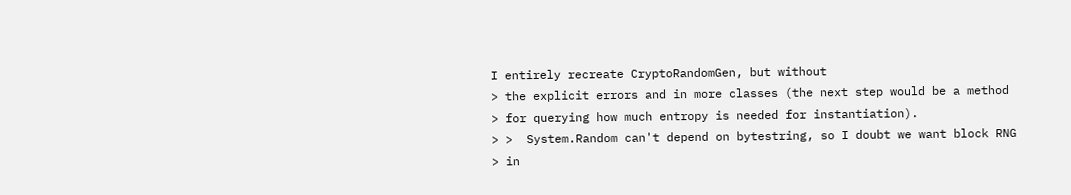I entirely recreate CryptoRandomGen, but without
> the explicit errors and in more classes (the next step would be a method
> for querying how much entropy is needed for instantiation).
> >  System.Random can't depend on bytestring, so I doubt we want block RNG
> in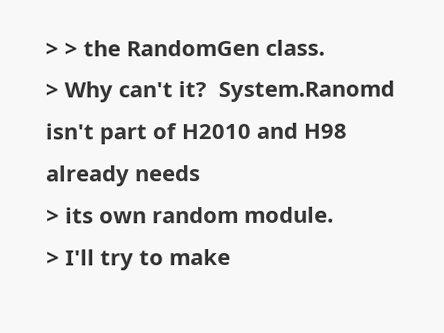> > the RandomGen class.
> Why can't it?  System.Ranomd isn't part of H2010 and H98 already needs
> its own random module.
> I'll try to make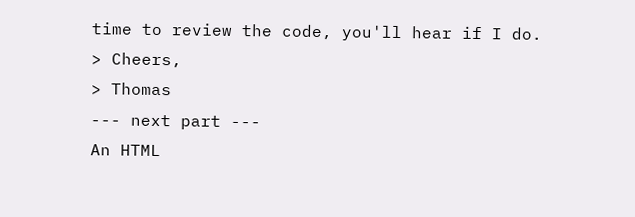time to review the code, you'll hear if I do.
> Cheers,
> Thomas
--- next part ---
An HTML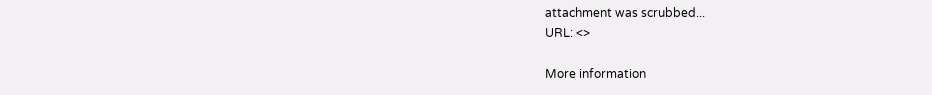attachment was scrubbed...
URL: <>

More information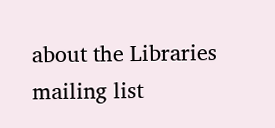about the Libraries mailing list